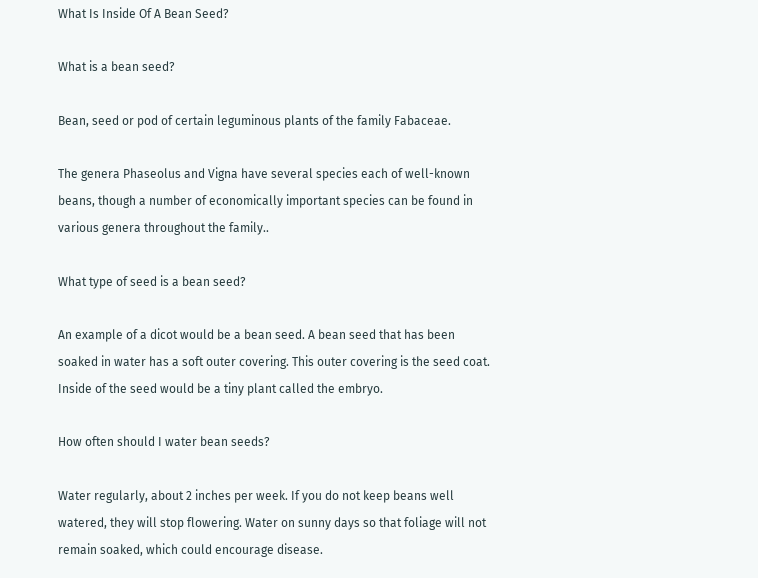What Is Inside Of A Bean Seed?

What is a bean seed?

Bean, seed or pod of certain leguminous plants of the family Fabaceae.

The genera Phaseolus and Vigna have several species each of well-known beans, though a number of economically important species can be found in various genera throughout the family..

What type of seed is a bean seed?

An example of a dicot would be a bean seed. A bean seed that has been soaked in water has a soft outer covering. This outer covering is the seed coat. Inside of the seed would be a tiny plant called the embryo.

How often should I water bean seeds?

Water regularly, about 2 inches per week. If you do not keep beans well watered, they will stop flowering. Water on sunny days so that foliage will not remain soaked, which could encourage disease.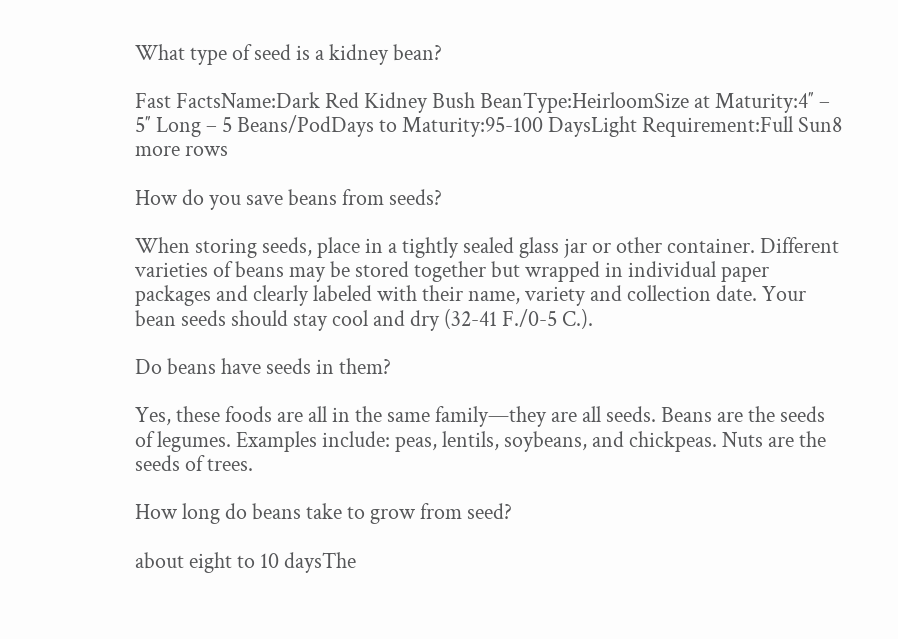What type of seed is a kidney bean?

Fast FactsName:Dark Red Kidney Bush BeanType:HeirloomSize at Maturity:4″ – 5″ Long – 5 Beans/PodDays to Maturity:95-100 DaysLight Requirement:Full Sun8 more rows

How do you save beans from seeds?

When storing seeds, place in a tightly sealed glass jar or other container. Different varieties of beans may be stored together but wrapped in individual paper packages and clearly labeled with their name, variety and collection date. Your bean seeds should stay cool and dry (32-41 F./0-5 C.).

Do beans have seeds in them?

Yes, these foods are all in the same family—they are all seeds. Beans are the seeds of legumes. Examples include: peas, lentils, soybeans, and chickpeas. Nuts are the seeds of trees.

How long do beans take to grow from seed?

about eight to 10 daysThe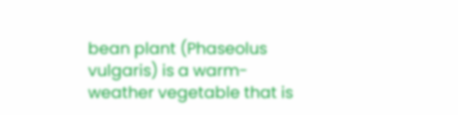bean plant (Phaseolus vulgaris) is a warm-weather vegetable that is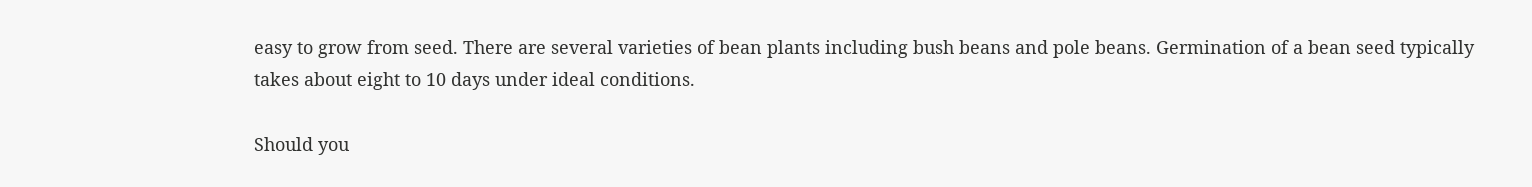easy to grow from seed. There are several varieties of bean plants including bush beans and pole beans. Germination of a bean seed typically takes about eight to 10 days under ideal conditions.

Should you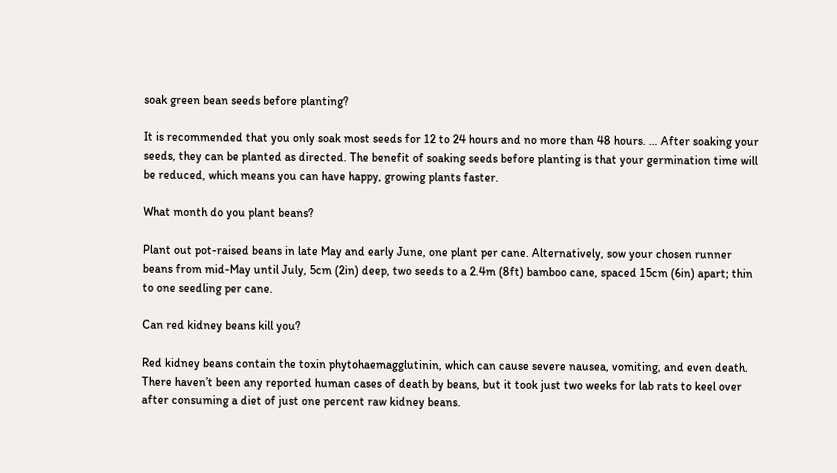soak green bean seeds before planting?

It is recommended that you only soak most seeds for 12 to 24 hours and no more than 48 hours. … After soaking your seeds, they can be planted as directed. The benefit of soaking seeds before planting is that your germination time will be reduced, which means you can have happy, growing plants faster.

What month do you plant beans?

Plant out pot-raised beans in late May and early June, one plant per cane. Alternatively, sow your chosen runner beans from mid-May until July, 5cm (2in) deep, two seeds to a 2.4m (8ft) bamboo cane, spaced 15cm (6in) apart; thin to one seedling per cane.

Can red kidney beans kill you?

Red kidney beans contain the toxin phytohaemagglutinin, which can cause severe nausea, vomiting, and even death. There haven’t been any reported human cases of death by beans, but it took just two weeks for lab rats to keel over after consuming a diet of just one percent raw kidney beans.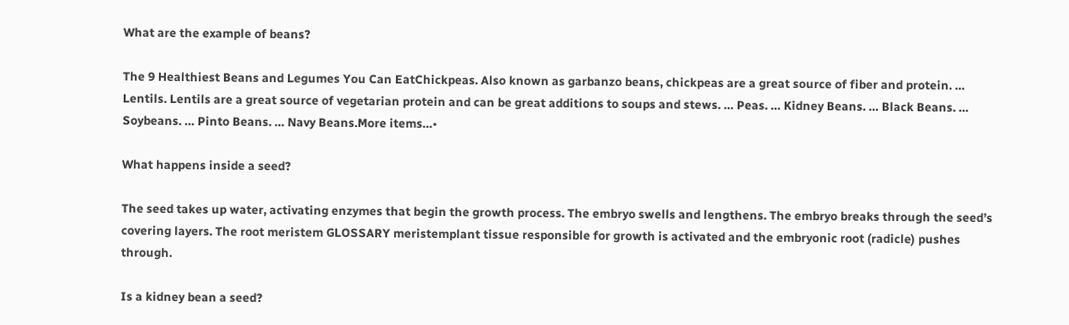What are the example of beans?

The 9 Healthiest Beans and Legumes You Can EatChickpeas. Also known as garbanzo beans, chickpeas are a great source of fiber and protein. … Lentils. Lentils are a great source of vegetarian protein and can be great additions to soups and stews. … Peas. … Kidney Beans. … Black Beans. … Soybeans. … Pinto Beans. … Navy Beans.More items…•

What happens inside a seed?

The seed takes up water, activating enzymes that begin the growth process. The embryo swells and lengthens. The embryo breaks through the seed’s covering layers. The root meristem GLOSSARY meristemplant tissue responsible for growth is activated and the embryonic root (radicle) pushes through.

Is a kidney bean a seed?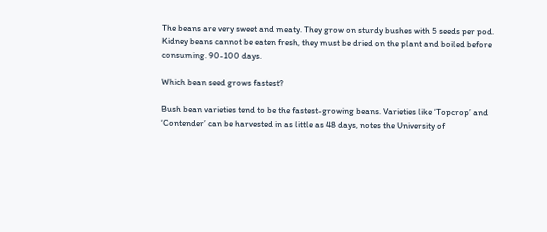The beans are very sweet and meaty. They grow on sturdy bushes with 5 seeds per pod. Kidney beans cannot be eaten fresh, they must be dried on the plant and boiled before consuming. 90-100 days.

Which bean seed grows fastest?

Bush bean varieties tend to be the fastest-growing beans. Varieties like ‘Topcrop’ and ‘Contender’ can be harvested in as little as 48 days, notes the University of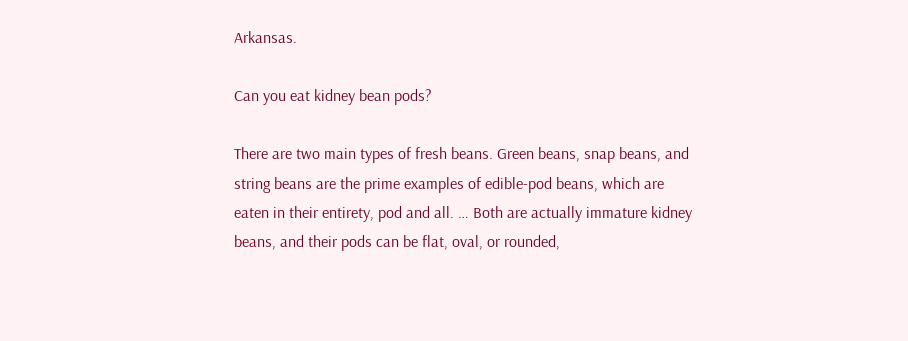Arkansas.

Can you eat kidney bean pods?

There are two main types of fresh beans. Green beans, snap beans, and string beans are the prime examples of edible-pod beans, which are eaten in their entirety, pod and all. … Both are actually immature kidney beans, and their pods can be flat, oval, or rounded,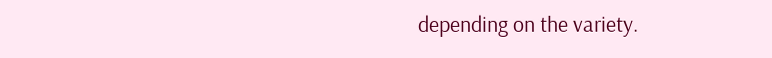depending on the variety.